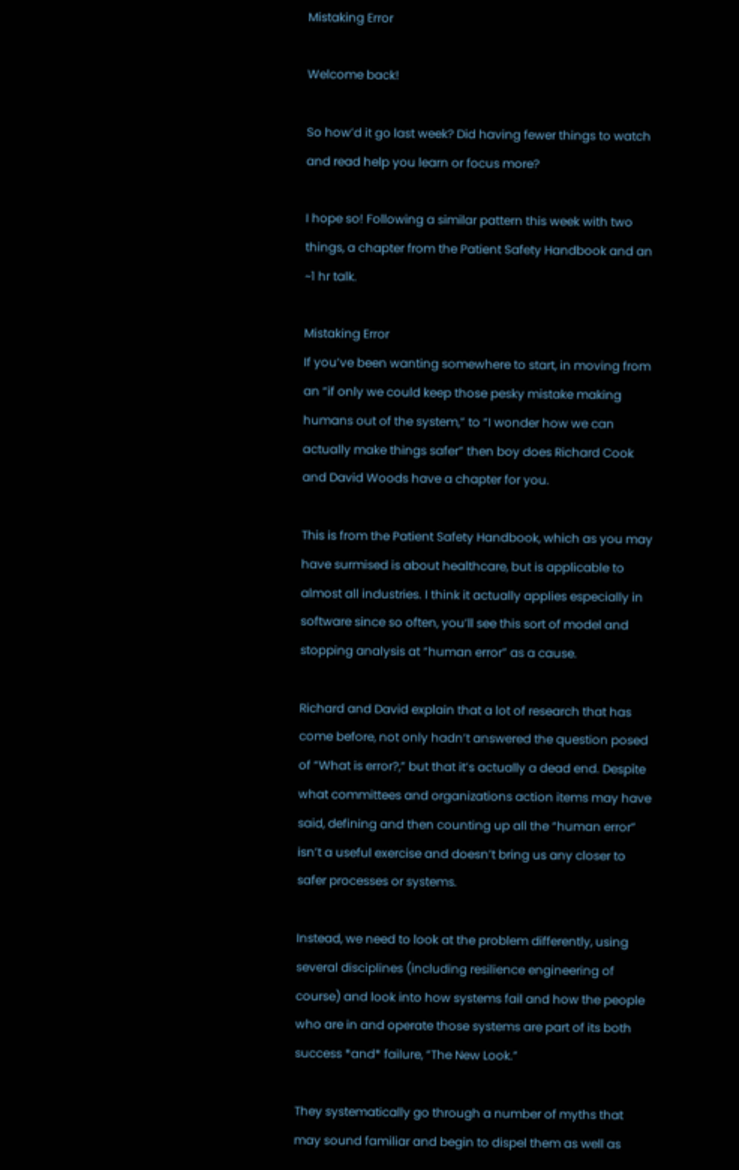Mistaking Error

Welcome back!

So how’d it go last week? Did having fewer things to watch and read help you learn or focus more?

I hope so! Following a similar pattern this week with two things, a chapter from the Patient Safety Handbook and an ~1 hr talk.

Mistaking Error
If you’ve been wanting somewhere to start, in moving from an “if only we could keep those pesky mistake making humans out of the system,” to “I wonder how we can actually make things safer” then boy does Richard Cook and David Woods have a chapter for you.

This is from the Patient Safety Handbook, which as you may have surmised is about healthcare, but is applicable to almost all industries. I think it actually applies especially in software since so often, you’ll see this sort of model and stopping analysis at “human error” as a cause.

Richard and David explain that a lot of research that has come before, not only hadn’t answered the question posed of “What is error?,” but that it’s actually a dead end. Despite what committees and organizations action items may have said, defining and then counting up all the “human error” isn’t a useful exercise and doesn’t bring us any closer to safer processes or systems.

Instead, we need to look at the problem differently, using several disciplines (including resilience engineering of course) and look into how systems fail and how the people who are in and operate those systems are part of its both success *and* failure, “The New Look.”

They systematically go through a number of myths that may sound familiar and begin to dispel them as well as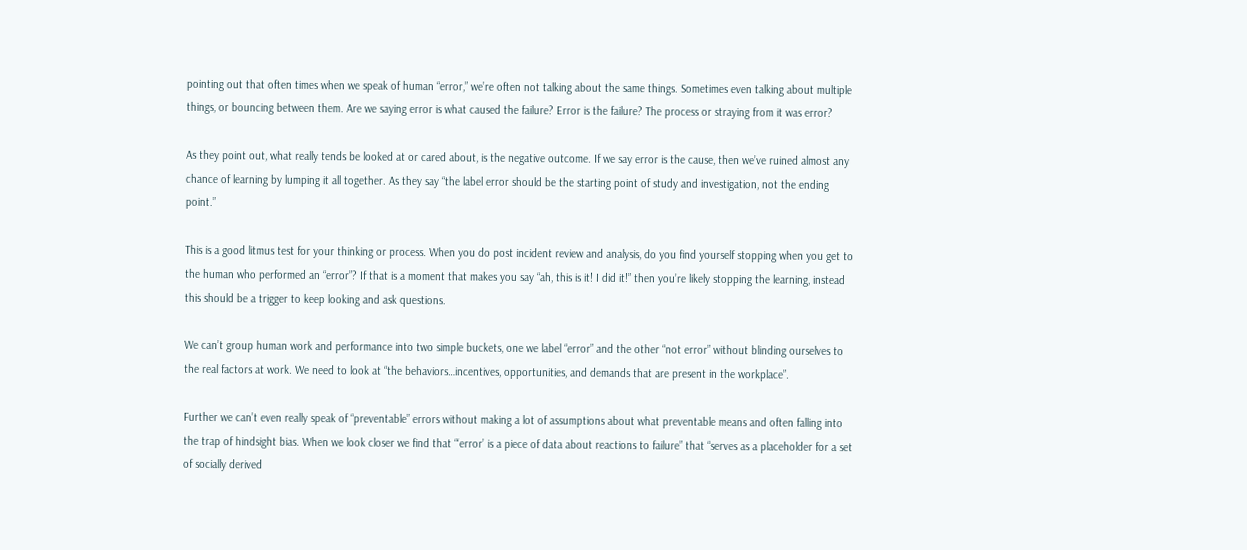pointing out that often times when we speak of human “error,” we’re often not talking about the same things. Sometimes even talking about multiple things, or bouncing between them. Are we saying error is what caused the failure? Error is the failure? The process or straying from it was error?

As they point out, what really tends be looked at or cared about, is the negative outcome. If we say error is the cause, then we’ve ruined almost any chance of learning by lumping it all together. As they say “the label error should be the starting point of study and investigation, not the ending point.”

This is a good litmus test for your thinking or process. When you do post incident review and analysis, do you find yourself stopping when you get to the human who performed an “error”? If that is a moment that makes you say “ah, this is it! I did it!” then you’re likely stopping the learning, instead this should be a trigger to keep looking and ask questions.

We can’t group human work and performance into two simple buckets, one we label “error” and the other “not error” without blinding ourselves to the real factors at work. We need to look at “the behaviors…incentives, opportunities, and demands that are present in the workplace”.

Further we can’t even really speak of “preventable” errors without making a lot of assumptions about what preventable means and often falling into the trap of hindsight bias. When we look closer we find that “‘error’ is a piece of data about reactions to failure” that “serves as a placeholder for a set of socially derived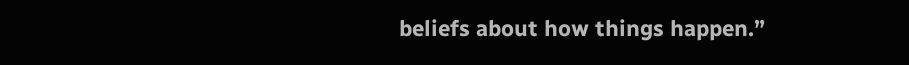beliefs about how things happen.”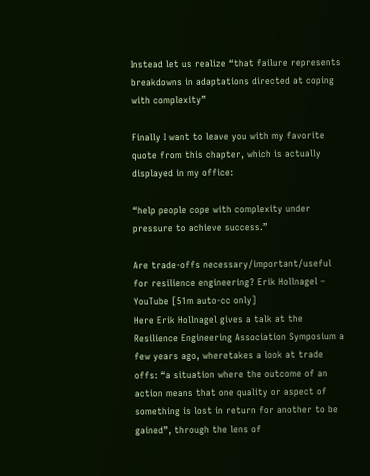Instead let us realize “that failure represents breakdowns in adaptations directed at coping with complexity”

Finally I want to leave you with my favorite quote from this chapter, which is actually displayed in my office:

“help people cope with complexity under pressure to achieve success.”

Are trade-offs necessary/important/useful for resilience engineering? Erik Hollnagel – YouTube [51m auto-cc only]
Here Erik Hollnagel gives a talk at the Resilience Engineering Association Symposium a few years ago, wheretakes a look at trade offs: “a situation where the outcome of an action means that one quality or aspect of something is lost in return for another to be gained”, through the lens of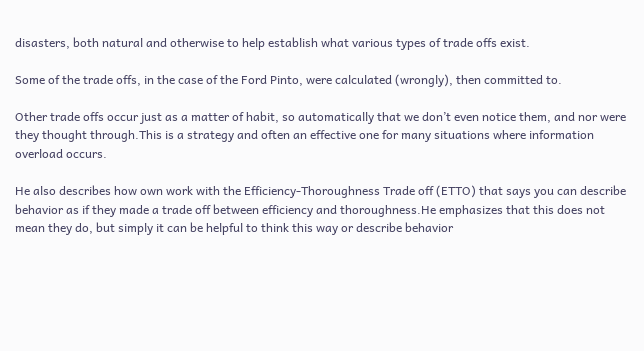disasters, both natural and otherwise to help establish what various types of trade offs exist.

Some of the trade offs, in the case of the Ford Pinto, were calculated (wrongly), then committed to.

Other trade offs occur just as a matter of habit, so automatically that we don’t even notice them, and nor were they thought through.This is a strategy and often an effective one for many situations where information overload occurs.

He also describes how own work with the Efficiency-Thoroughness Trade off (ETTO) that says you can describe behavior as if they made a trade off between efficiency and thoroughness.He emphasizes that this does not mean they do, but simply it can be helpful to think this way or describe behavior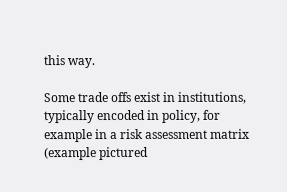this way.

Some trade offs exist in institutions, typically encoded in policy, for example in a risk assessment matrix (example pictured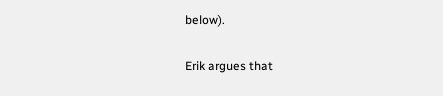below).

Erik argues that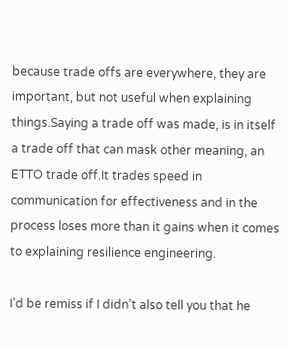because trade offs are everywhere, they are important, but not useful when explaining things.Saying a trade off was made, is in itself a trade off that can mask other meaning, an ETTO trade off.It trades speed in communication for effectiveness and in the process loses more than it gains when it comes to explaining resilience engineering.

I’d be remiss if I didn’t also tell you that he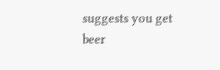suggests you get beer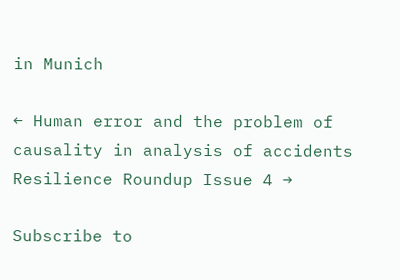in Munich

← Human error and the problem of causality in analysis of accidents
Resilience Roundup Issue 4 →

Subscribe to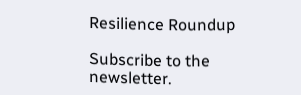Resilience Roundup

Subscribe to the newsletter.